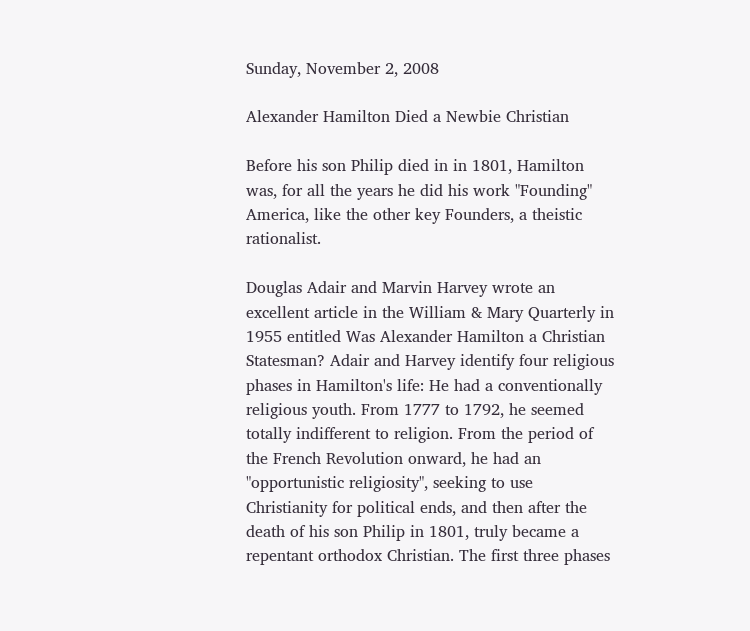Sunday, November 2, 2008

Alexander Hamilton Died a Newbie Christian

Before his son Philip died in in 1801, Hamilton was, for all the years he did his work "Founding" America, like the other key Founders, a theistic rationalist.

Douglas Adair and Marvin Harvey wrote an excellent article in the William & Mary Quarterly in 1955 entitled Was Alexander Hamilton a Christian Statesman? Adair and Harvey identify four religious phases in Hamilton's life: He had a conventionally religious youth. From 1777 to 1792, he seemed totally indifferent to religion. From the period of the French Revolution onward, he had an "opportunistic religiosity", seeking to use Christianity for political ends, and then after the death of his son Philip in 1801, truly became a repentant orthodox Christian. The first three phases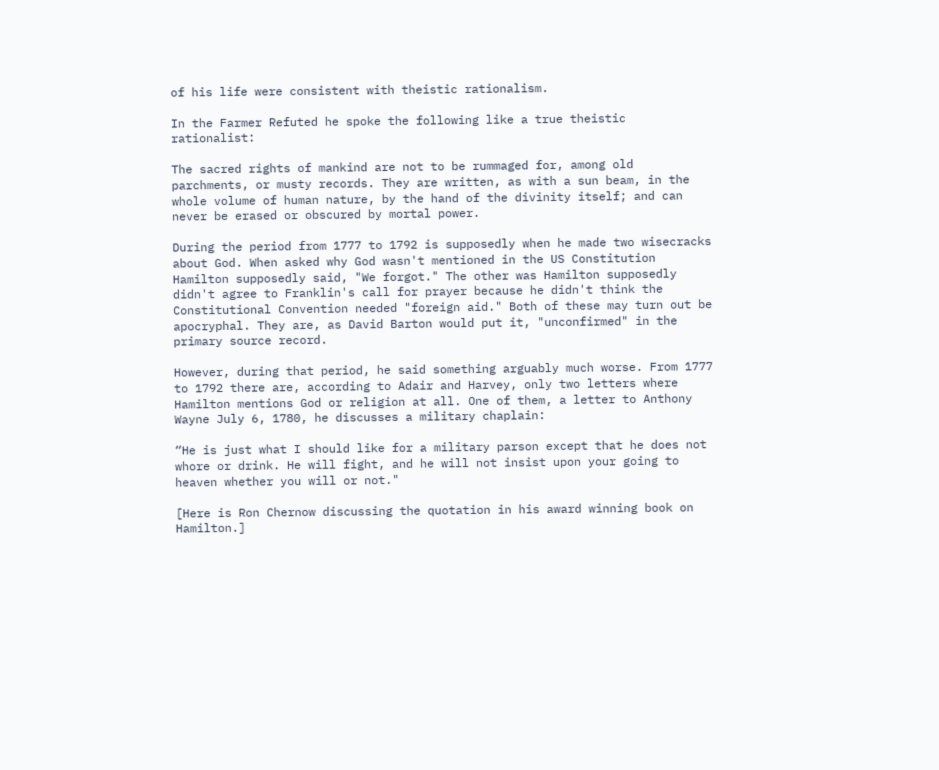of his life were consistent with theistic rationalism.

In the Farmer Refuted he spoke the following like a true theistic rationalist:

The sacred rights of mankind are not to be rummaged for, among old parchments, or musty records. They are written, as with a sun beam, in the whole volume of human nature, by the hand of the divinity itself; and can never be erased or obscured by mortal power.

During the period from 1777 to 1792 is supposedly when he made two wisecracks about God. When asked why God wasn't mentioned in the US Constitution Hamilton supposedly said, "We forgot." The other was Hamilton supposedly didn't agree to Franklin's call for prayer because he didn't think the Constitutional Convention needed "foreign aid." Both of these may turn out be apocryphal. They are, as David Barton would put it, "unconfirmed" in the primary source record.

However, during that period, he said something arguably much worse. From 1777 to 1792 there are, according to Adair and Harvey, only two letters where Hamilton mentions God or religion at all. One of them, a letter to Anthony Wayne July 6, 1780, he discusses a military chaplain:

“He is just what I should like for a military parson except that he does not whore or drink. He will fight, and he will not insist upon your going to heaven whether you will or not."

[Here is Ron Chernow discussing the quotation in his award winning book on Hamilton.]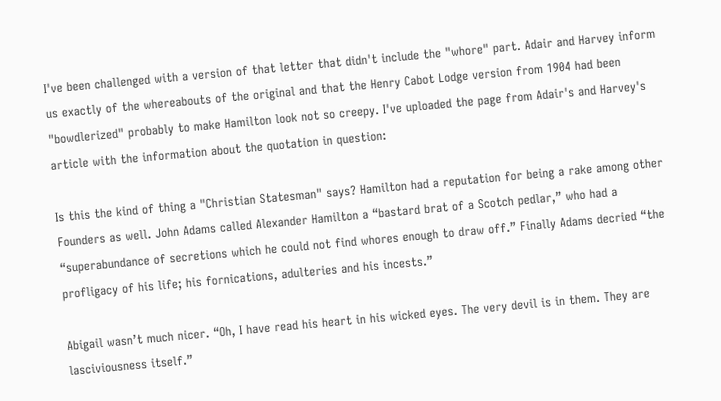I've been challenged with a version of that letter that didn't include the "whore" part. Adair and Harvey inform us exactly of the whereabouts of the original and that the Henry Cabot Lodge version from 1904 had been "bowdlerized" probably to make Hamilton look not so creepy. I've uploaded the page from Adair's and Harvey's article with the information about the quotation in question:

Is this the kind of thing a "Christian Statesman" says? Hamilton had a reputation for being a rake among other Founders as well. John Adams called Alexander Hamilton a “bastard brat of a Scotch pedlar,” who had a “superabundance of secretions which he could not find whores enough to draw off.” Finally Adams decried “the profligacy of his life; his fornications, adulteries and his incests.”

Abigail wasn’t much nicer. “Oh, I have read his heart in his wicked eyes. The very devil is in them. They are lasciviousness itself.”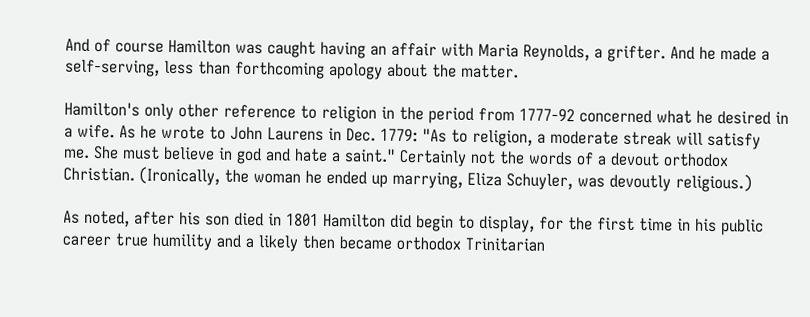And of course Hamilton was caught having an affair with Maria Reynolds, a grifter. And he made a self-serving, less than forthcoming apology about the matter.

Hamilton's only other reference to religion in the period from 1777-92 concerned what he desired in a wife. As he wrote to John Laurens in Dec. 1779: "As to religion, a moderate streak will satisfy me. She must believe in god and hate a saint." Certainly not the words of a devout orthodox Christian. (Ironically, the woman he ended up marrying, Eliza Schuyler, was devoutly religious.)

As noted, after his son died in 1801 Hamilton did begin to display, for the first time in his public career true humility and a likely then became orthodox Trinitarian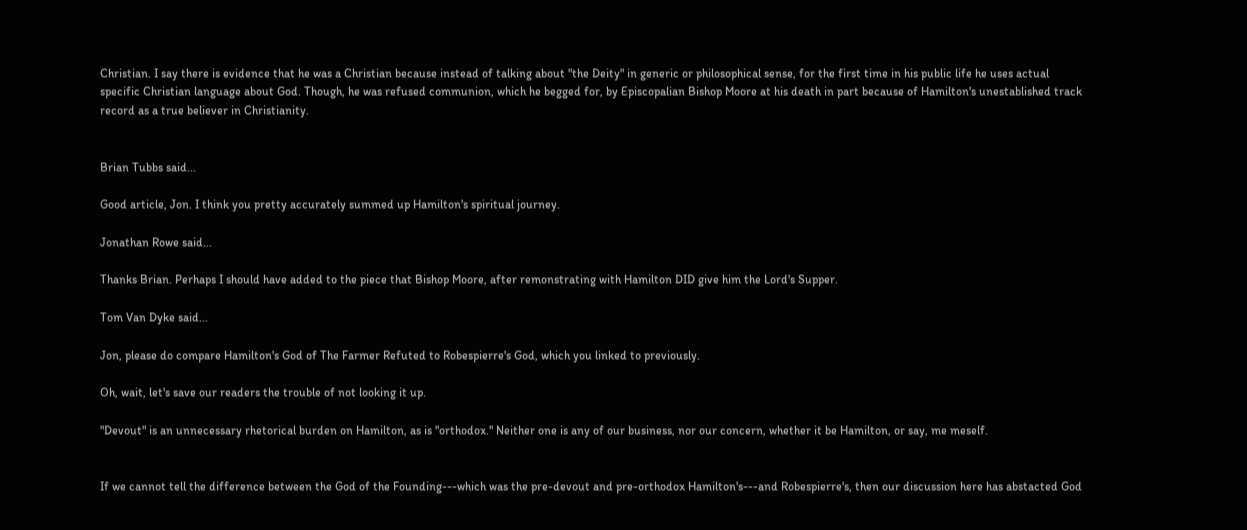Christian. I say there is evidence that he was a Christian because instead of talking about "the Deity" in generic or philosophical sense, for the first time in his public life he uses actual specific Christian language about God. Though, he was refused communion, which he begged for, by Episcopalian Bishop Moore at his death in part because of Hamilton's unestablished track record as a true believer in Christianity.


Brian Tubbs said...

Good article, Jon. I think you pretty accurately summed up Hamilton's spiritual journey.

Jonathan Rowe said...

Thanks Brian. Perhaps I should have added to the piece that Bishop Moore, after remonstrating with Hamilton DID give him the Lord's Supper.

Tom Van Dyke said...

Jon, please do compare Hamilton's God of The Farmer Refuted to Robespierre's God, which you linked to previously.

Oh, wait, let's save our readers the trouble of not looking it up.

"Devout" is an unnecessary rhetorical burden on Hamilton, as is "orthodox." Neither one is any of our business, nor our concern, whether it be Hamilton, or say, me meself.


If we cannot tell the difference between the God of the Founding---which was the pre-devout and pre-orthodox Hamilton's---and Robespierre's, then our discussion here has abstacted God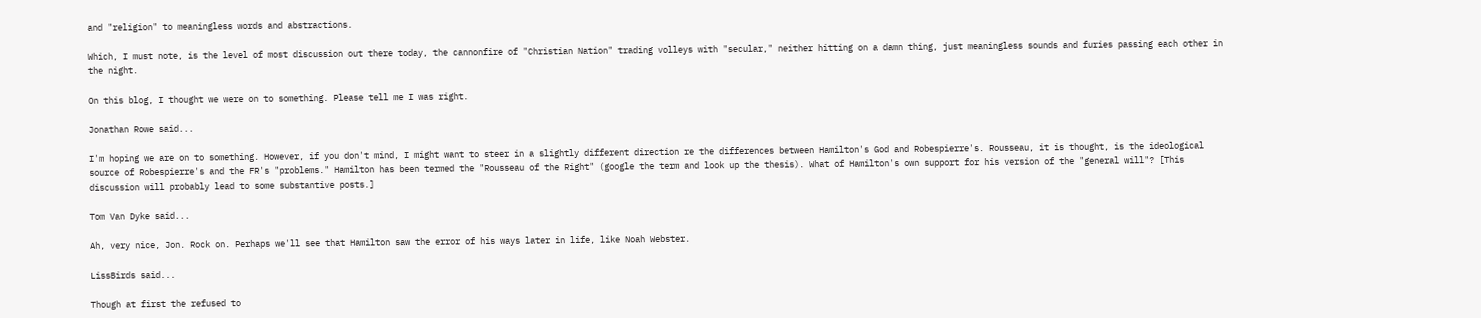and "religion" to meaningless words and abstractions.

Which, I must note, is the level of most discussion out there today, the cannonfire of "Christian Nation" trading volleys with "secular," neither hitting on a damn thing, just meaningless sounds and furies passing each other in the night.

On this blog, I thought we were on to something. Please tell me I was right.

Jonathan Rowe said...

I'm hoping we are on to something. However, if you don't mind, I might want to steer in a slightly different direction re the differences between Hamilton's God and Robespierre's. Rousseau, it is thought, is the ideological source of Robespierre's and the FR's "problems." Hamilton has been termed the "Rousseau of the Right" (google the term and look up the thesis). What of Hamilton's own support for his version of the "general will"? [This discussion will probably lead to some substantive posts.]

Tom Van Dyke said...

Ah, very nice, Jon. Rock on. Perhaps we'll see that Hamilton saw the error of his ways later in life, like Noah Webster.

LissBirds said...

Though at first the refused to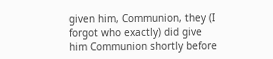given him, Communion, they (I forgot who exactly) did give him Communion shortly before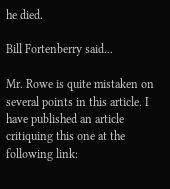he died.

Bill Fortenberry said...

Mr. Rowe is quite mistaken on several points in this article. I have published an article critiquing this one at the following link: